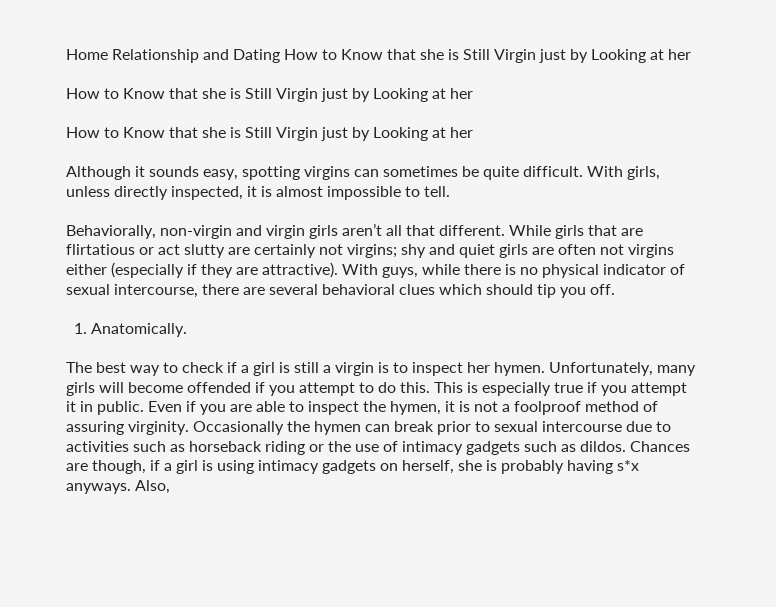Home Relationship and Dating How to Know that she is Still Virgin just by Looking at her

How to Know that she is Still Virgin just by Looking at her

How to Know that she is Still Virgin just by Looking at her

Although it sounds easy, spotting virgins can sometimes be quite difficult. With girls, unless directly inspected, it is almost impossible to tell.

Behaviorally, non-virgin and virgin girls aren’t all that different. While girls that are flirtatious or act slutty are certainly not virgins; shy and quiet girls are often not virgins either (especially if they are attractive). With guys, while there is no physical indicator of sexual intercourse, there are several behavioral clues which should tip you off.

  1. Anatomically.

The best way to check if a girl is still a virgin is to inspect her hymen. Unfortunately, many girls will become offended if you attempt to do this. This is especially true if you attempt it in public. Even if you are able to inspect the hymen, it is not a foolproof method of assuring virginity. Occasionally the hymen can break prior to sexual intercourse due to activities such as horseback riding or the use of intimacy gadgets such as dildos. Chances are though, if a girl is using intimacy gadgets on herself, she is probably having s*x anyways. Also,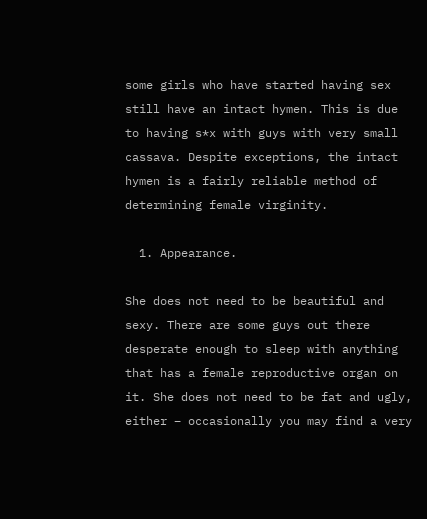some girls who have started having sex still have an intact hymen. This is due to having s*x with guys with very small cassava. Despite exceptions, the intact hymen is a fairly reliable method of determining female virginity.

  1. Appearance.

She does not need to be beautiful and sexy. There are some guys out there desperate enough to sleep with anything that has a female reproductive organ on it. She does not need to be fat and ugly, either – occasionally you may find a very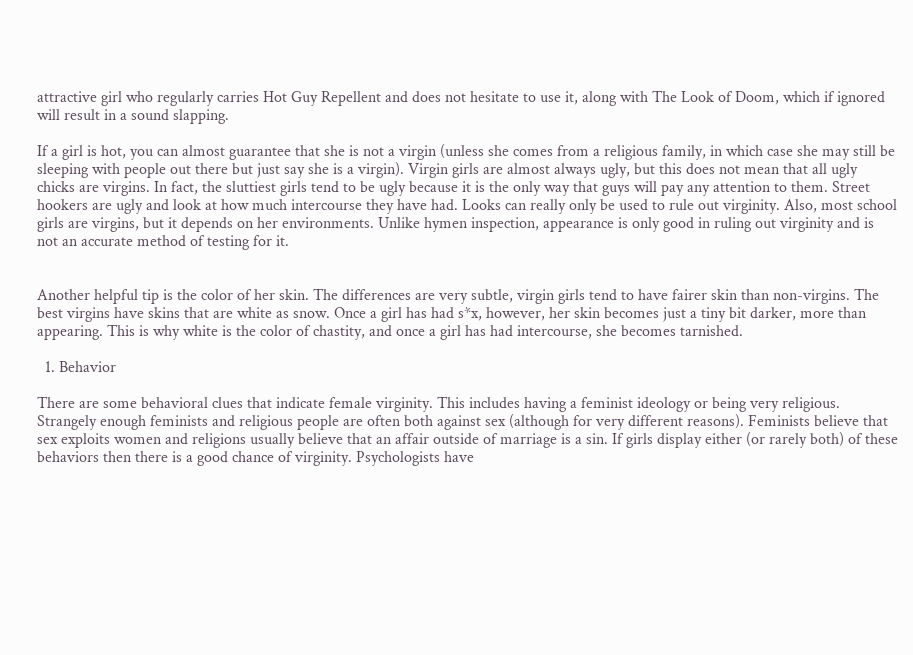attractive girl who regularly carries Hot Guy Repellent and does not hesitate to use it, along with The Look of Doom, which if ignored will result in a sound slapping.

If a girl is hot, you can almost guarantee that she is not a virgin (unless she comes from a religious family, in which case she may still be sleeping with people out there but just say she is a virgin). Virgin girls are almost always ugly, but this does not mean that all ugly chicks are virgins. In fact, the sluttiest girls tend to be ugly because it is the only way that guys will pay any attention to them. Street hookers are ugly and look at how much intercourse they have had. Looks can really only be used to rule out virginity. Also, most school girls are virgins, but it depends on her environments. Unlike hymen inspection, appearance is only good in ruling out virginity and is not an accurate method of testing for it.


Another helpful tip is the color of her skin. The differences are very subtle, virgin girls tend to have fairer skin than non-virgins. The best virgins have skins that are white as snow. Once a girl has had s*x, however, her skin becomes just a tiny bit darker, more than appearing. This is why white is the color of chastity, and once a girl has had intercourse, she becomes tarnished.

  1. Behavior

There are some behavioral clues that indicate female virginity. This includes having a feminist ideology or being very religious. Strangely enough feminists and religious people are often both against sex (although for very different reasons). Feminists believe that sex exploits women and religions usually believe that an affair outside of marriage is a sin. If girls display either (or rarely both) of these behaviors then there is a good chance of virginity. Psychologists have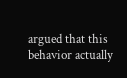argued that this behavior actually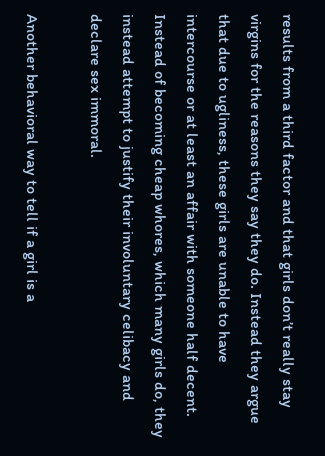results from a third factor and that girls don’t really stay virgins for the reasons they say they do. Instead they argue that due to ugliness, these girls are unable to have intercourse or at least an affair with someone half decent. Instead of becoming cheap whores, which many girls do, they instead attempt to justify their involuntary celibacy and declare sex immoral.

Another behavioral way to tell if a girl is a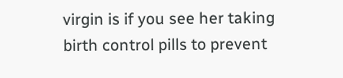virgin is if you see her taking birth control pills to prevent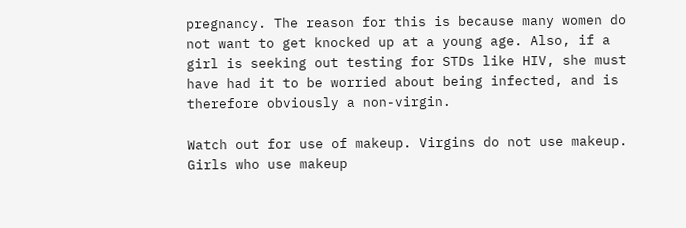pregnancy. The reason for this is because many women do not want to get knocked up at a young age. Also, if a girl is seeking out testing for STDs like HIV, she must have had it to be worried about being infected, and is therefore obviously a non-virgin.

Watch out for use of makeup. Virgins do not use makeup. Girls who use makeup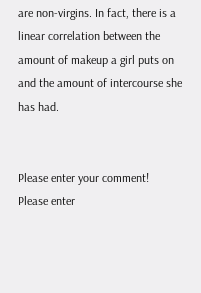are non-virgins. In fact, there is a linear correlation between the amount of makeup a girl puts on and the amount of intercourse she has had.


Please enter your comment!
Please enter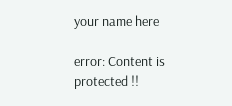your name here

error: Content is protected !!